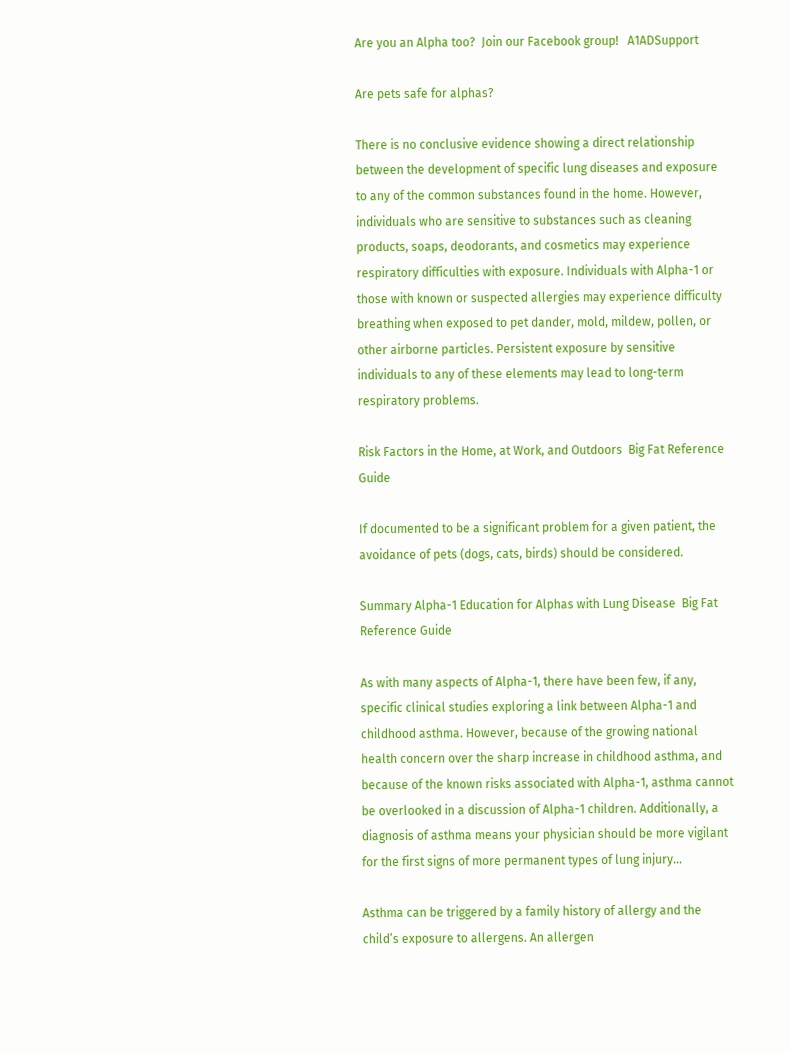Are you an Alpha too?  Join our Facebook group!   A1ADSupport

Are pets safe for alphas?

There is no conclusive evidence showing a direct relationship between the development of specific lung diseases and exposure to any of the common substances found in the home. However, individuals who are sensitive to substances such as cleaning products, soaps, deodorants, and cosmetics may experience respiratory difficulties with exposure. Individuals with Alpha-1 or those with known or suspected allergies may experience difficulty breathing when exposed to pet dander, mold, mildew, pollen, or other airborne particles. Persistent exposure by sensitive individuals to any of these elements may lead to long-term respiratory problems.

Risk Factors in the Home, at Work, and Outdoors  Big Fat Reference Guide

If documented to be a significant problem for a given patient, the avoidance of pets (dogs, cats, birds) should be considered.

Summary Alpha-1 Education for Alphas with Lung Disease  Big Fat Reference Guide

As with many aspects of Alpha-1, there have been few, if any, specific clinical studies exploring a link between Alpha-1 and childhood asthma. However, because of the growing national health concern over the sharp increase in childhood asthma, and because of the known risks associated with Alpha-1, asthma cannot be overlooked in a discussion of Alpha-1 children. Additionally, a diagnosis of asthma means your physician should be more vigilant for the first signs of more permanent types of lung injury…

Asthma can be triggered by a family history of allergy and the child’s exposure to allergens. An allergen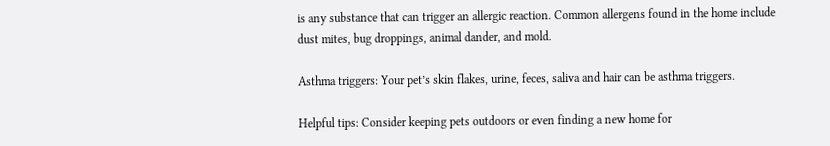is any substance that can trigger an allergic reaction. Common allergens found in the home include dust mites, bug droppings, animal dander, and mold.

Asthma triggers: Your pet’s skin flakes, urine, feces, saliva and hair can be asthma triggers.

Helpful tips: Consider keeping pets outdoors or even finding a new home for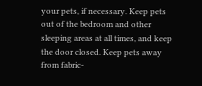your pets, if necessary. Keep pets out of the bedroom and other sleeping areas at all times, and keep the door closed. Keep pets away from fabric-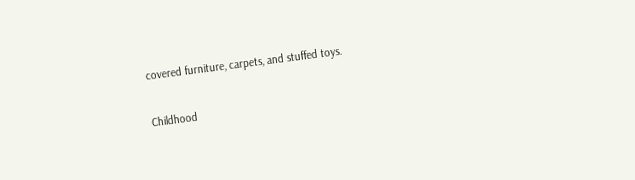covered furniture, carpets, and stuffed toys.

Childhood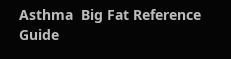Asthma  Big Fat Reference Guide